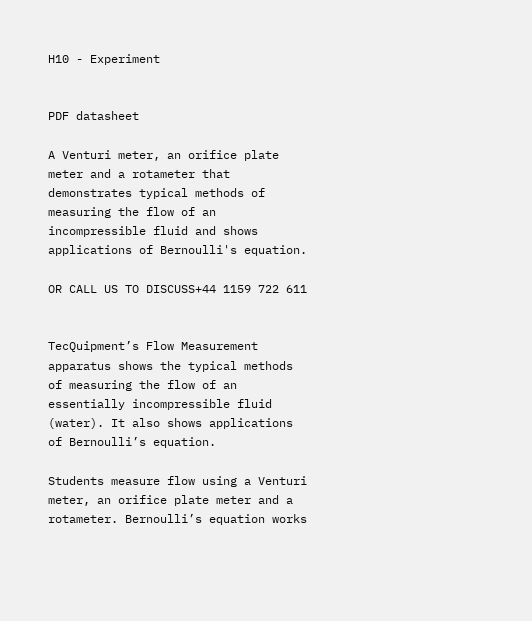H10 - Experiment


PDF datasheet

A Venturi meter, an orifice plate meter and a rotameter that demonstrates typical methods of measuring the flow of an incompressible fluid and shows applications of Bernoulli's equation.

OR CALL US TO DISCUSS+44 1159 722 611


TecQuipment’s Flow Measurement apparatus shows the typical methods of measuring the flow of an essentially incompressible fluid (water). It also shows applications of Bernoulli’s equation.

Students measure flow using a Venturi meter, an orifice plate meter and a rotameter. Bernoulli’s equation works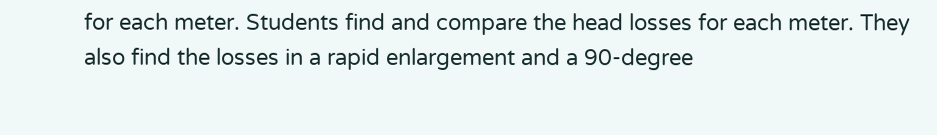for each meter. Students find and compare the head losses for each meter. They also find the losses in a rapid enlargement and a 90-degree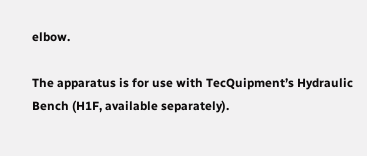elbow.

The apparatus is for use with TecQuipment’s Hydraulic Bench (H1F, available separately).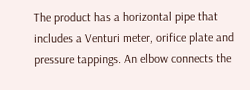The product has a horizontal pipe that includes a Venturi meter, orifice plate and pressure tappings. An elbow connects the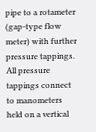pipe to a rotameter (gap-type flow meter) with further pressure tappings. All pressure tappings connect to manometers held on a vertical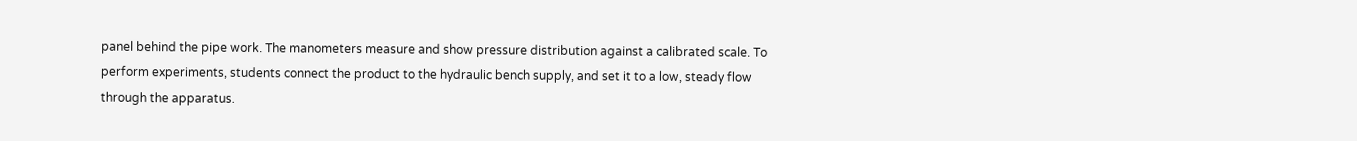panel behind the pipe work. The manometers measure and show pressure distribution against a calibrated scale. To perform experiments, students connect the product to the hydraulic bench supply, and set it to a low, steady flow through the apparatus.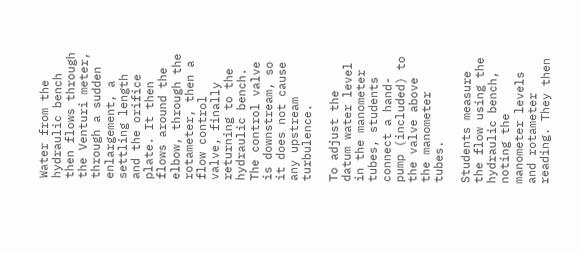Water from the hydraulic bench then flows through the Venturi meter, through a sudden enlargement, a settling length and the orifice plate. It then flows around the elbow, through the rotameter, then a flow control valve, finally returning to the hydraulic bench. The control valve is downstream, so it does not cause any upstream turbulence.

To adjust the datum water level in the manometer tubes, students connect a hand-pump (included) to the valve above the manometer tubes.

Students measure the flow using the hydraulic bench, noting the manometer levels and rotameter reading. They then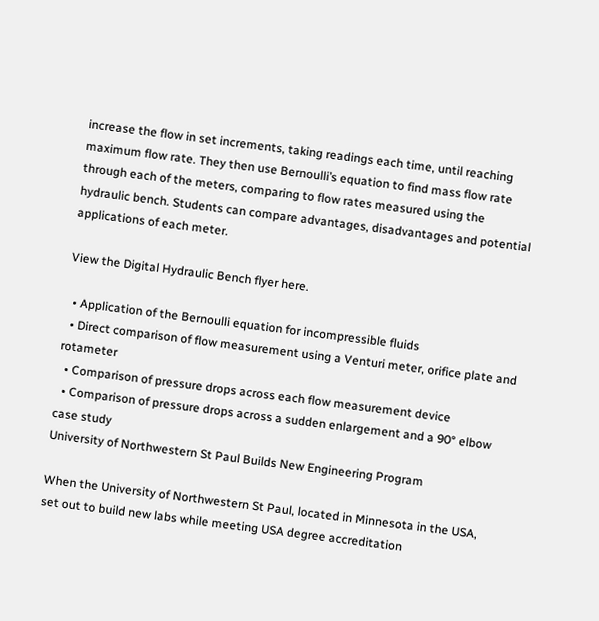increase the flow in set increments, taking readings each time, until reaching maximum flow rate. They then use Bernoulli’s equation to find mass flow rate through each of the meters, comparing to flow rates measured using the hydraulic bench. Students can compare advantages, disadvantages and potential applications of each meter.

View the Digital Hydraulic Bench flyer here.

  • Application of the Bernoulli equation for incompressible fluids
  • Direct comparison of flow measurement using a Venturi meter, orifice plate and rotameter
  • Comparison of pressure drops across each flow measurement device
  • Comparison of pressure drops across a sudden enlargement and a 90° elbow
case study
University of Northwestern St Paul Builds New Engineering Program

When the University of Northwestern St Paul, located in Minnesota in the USA, set out to build new labs while meeting USA degree accreditation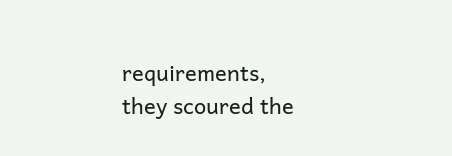requirements, they scoured the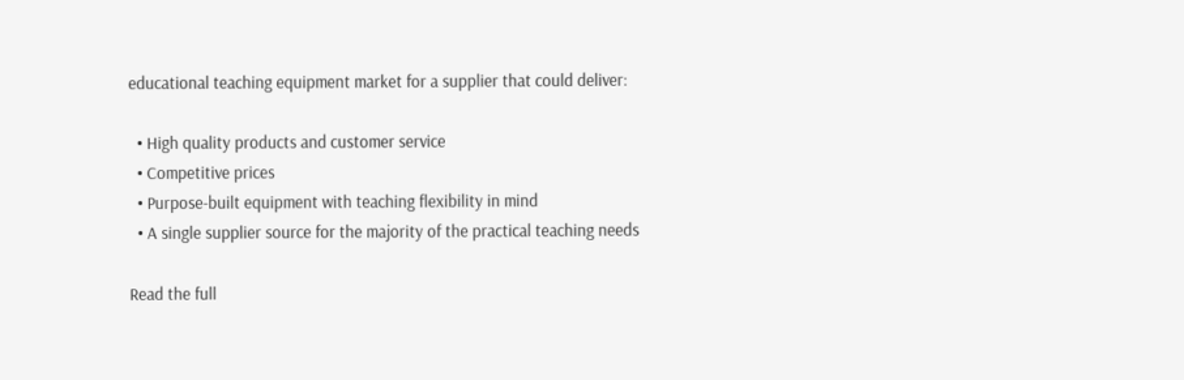educational teaching equipment market for a supplier that could deliver:

  • High quality products and customer service
  • Competitive prices
  • Purpose-built equipment with teaching flexibility in mind
  • A single supplier source for the majority of the practical teaching needs

Read the full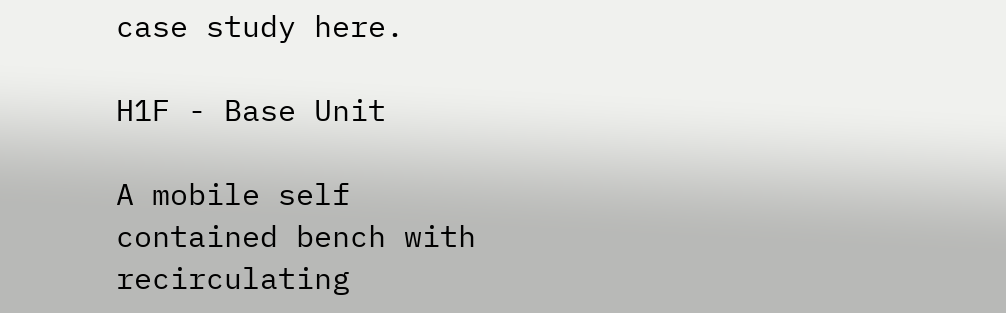case study here.

H1F - Base Unit

A mobile self contained bench with recirculating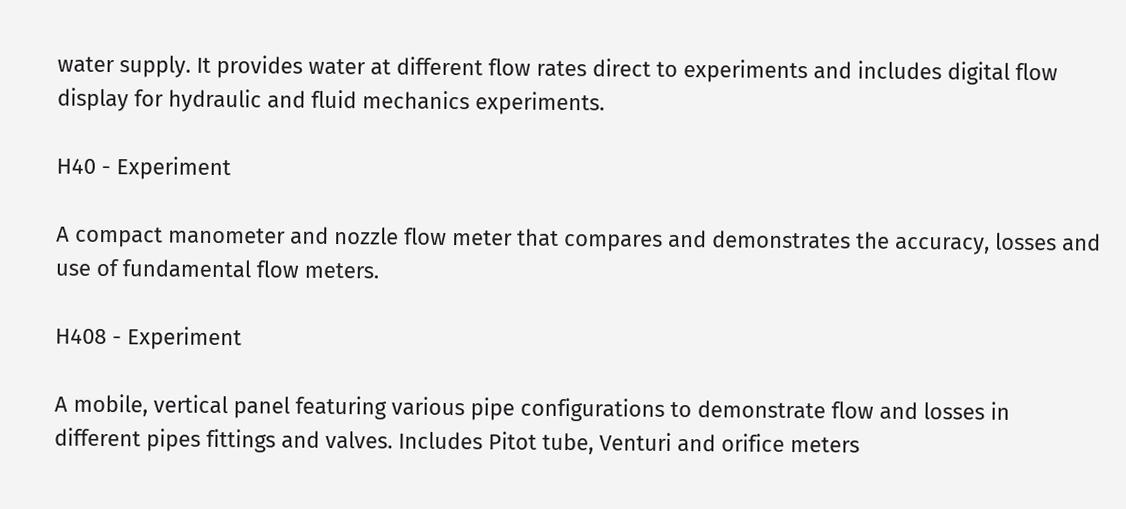water supply. It provides water at different flow rates direct to experiments and includes digital flow display for hydraulic and fluid mechanics experiments.

H40 - Experiment

A compact manometer and nozzle flow meter that compares and demonstrates the accuracy, losses and use of fundamental flow meters.

H408 - Experiment

A mobile, vertical panel featuring various pipe configurations to demonstrate flow and losses in different pipes fittings and valves. Includes Pitot tube, Venturi and orifice meters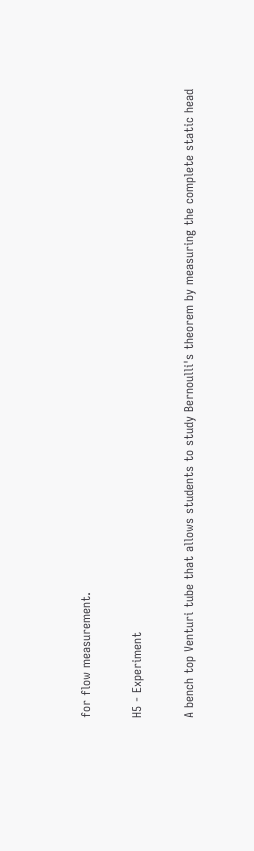for flow measurement.

H5 - Experiment

A bench top Venturi tube that allows students to study Bernoulli's theorem by measuring the complete static head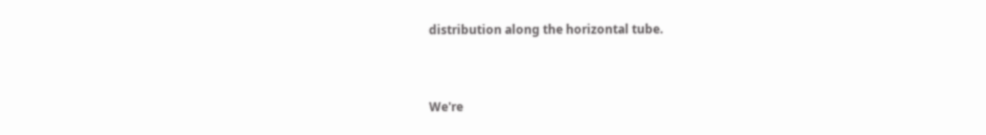distribution along the horizontal tube.


We're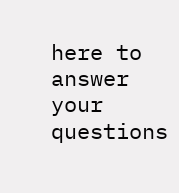here to answer your questions